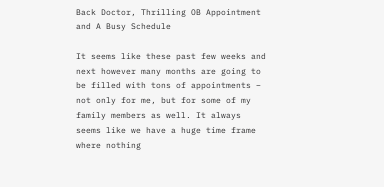Back Doctor, Thrilling OB Appointment and A Busy Schedule

It seems like these past few weeks and next however many months are going to be filled with tons of appointments – not only for me, but for some of my family members as well. It always seems like we have a huge time frame where nothing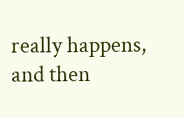really happens, and then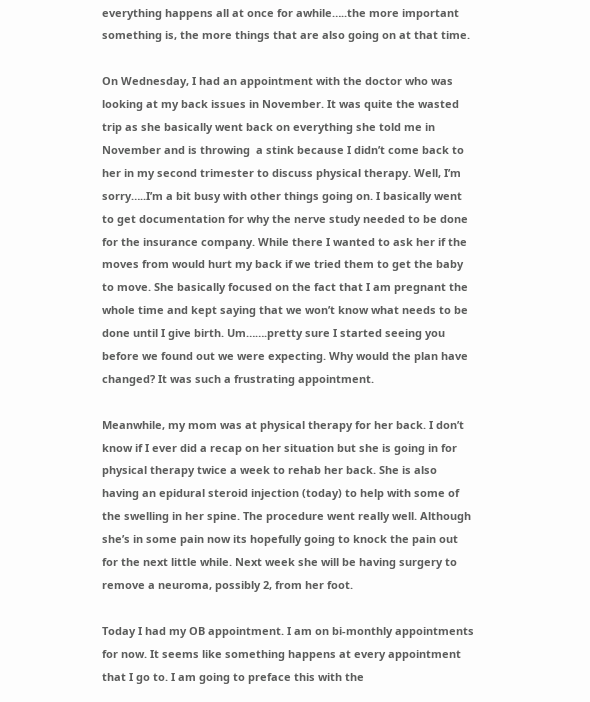everything happens all at once for awhile…..the more important something is, the more things that are also going on at that time.

On Wednesday, I had an appointment with the doctor who was looking at my back issues in November. It was quite the wasted trip as she basically went back on everything she told me in November and is throwing  a stink because I didn’t come back to her in my second trimester to discuss physical therapy. Well, I’m sorry…..I’m a bit busy with other things going on. I basically went to get documentation for why the nerve study needed to be done for the insurance company. While there I wanted to ask her if the moves from would hurt my back if we tried them to get the baby to move. She basically focused on the fact that I am pregnant the whole time and kept saying that we won’t know what needs to be done until I give birth. Um…….pretty sure I started seeing you before we found out we were expecting. Why would the plan have changed? It was such a frustrating appointment.

Meanwhile, my mom was at physical therapy for her back. I don’t know if I ever did a recap on her situation but she is going in for physical therapy twice a week to rehab her back. She is also having an epidural steroid injection (today) to help with some of the swelling in her spine. The procedure went really well. Although she’s in some pain now its hopefully going to knock the pain out for the next little while. Next week she will be having surgery to remove a neuroma, possibly 2, from her foot.

Today I had my OB appointment. I am on bi-monthly appointments for now. It seems like something happens at every appointment that I go to. I am going to preface this with the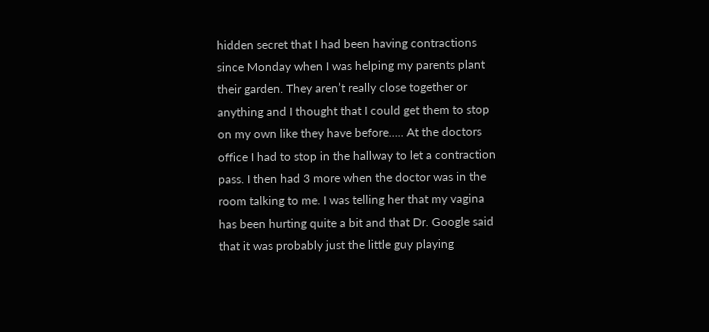hidden secret that I had been having contractions since Monday when I was helping my parents plant their garden. They aren’t really close together or anything and I thought that I could get them to stop on my own like they have before….. At the doctors office I had to stop in the hallway to let a contraction pass. I then had 3 more when the doctor was in the room talking to me. I was telling her that my vagina has been hurting quite a bit and that Dr. Google said that it was probably just the little guy playing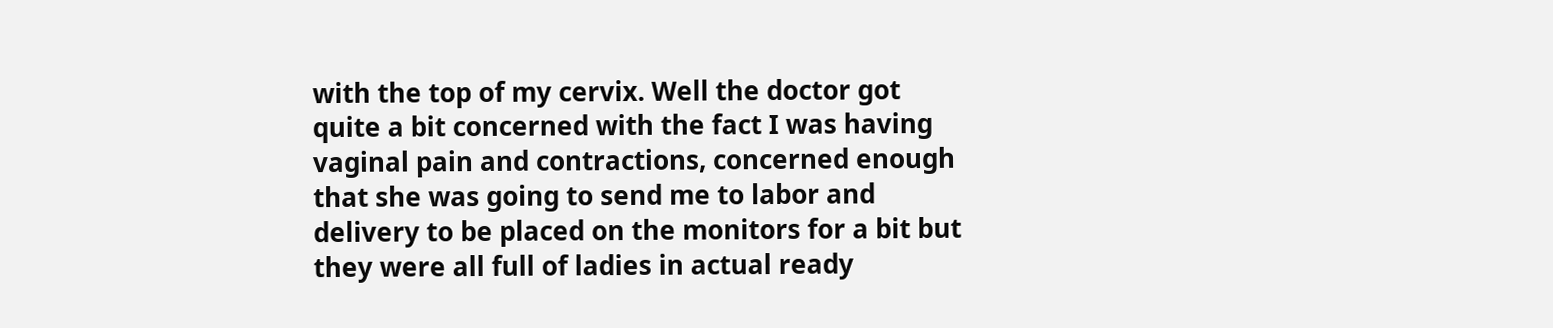with the top of my cervix. Well the doctor got quite a bit concerned with the fact I was having vaginal pain and contractions, concerned enough that she was going to send me to labor and delivery to be placed on the monitors for a bit but they were all full of ladies in actual ready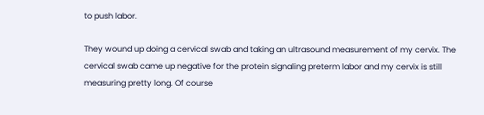to push labor.

They wound up doing a cervical swab and taking an ultrasound measurement of my cervix. The cervical swab came up negative for the protein signaling preterm labor and my cervix is still measuring pretty long. Of course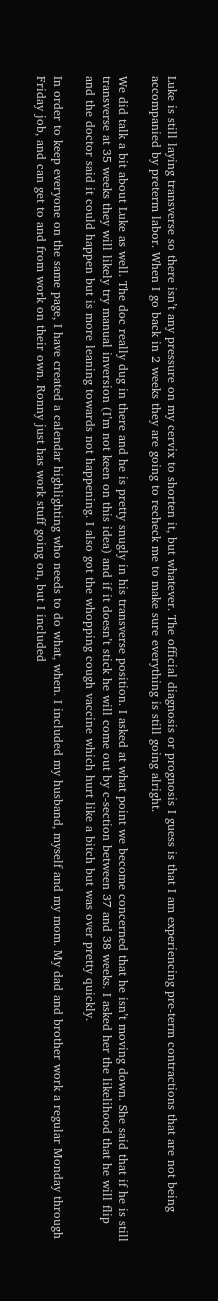Luke is still laying transverse so there isn’t any pressure on my cervix to shorten it, but whatever. The official diagnosis or prognosis I guess is that I am experiencing pre-term contractions that are not being accompanied by preterm labor. When I go back in 2 weeks they are going to recheck me to make sure everything is still going alright.

We did talk a bit about Luke as well. The doc really dug in there and he is pretty snugly in his transverse position. I asked at what point we become concerned that he isn’t moving down. She said that if he is still transverse at 35 weeks they will likely try manual inversion (I’m not keen on this idea) and if it doesn’t stick he will come out by c-section between 37 and 38 weeks. I asked her the likelihood that he will flip and the doctor said it could happen but is more leaning towards not happening. I also got the whopping cough vaccine which hurt like a bitch but was over pretty quickly.

In order to keep everyone on the same page, I have created a calendar highlighting who needs to do what, when. I included my husband, myself and my mom. My dad and brother work a regular Monday through Friday job, and can get to and from work on their own. Ronny just has work stuff going on, but I included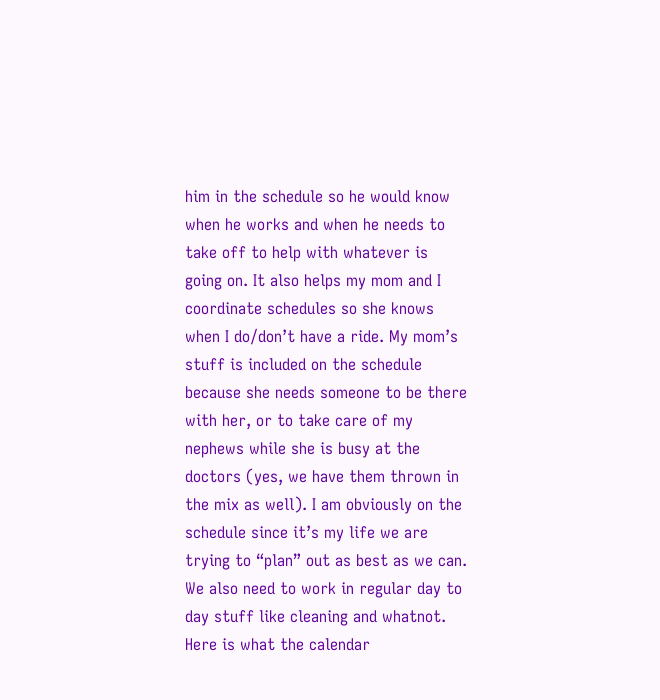him in the schedule so he would know when he works and when he needs to take off to help with whatever is going on. It also helps my mom and I coordinate schedules so she knows when I do/don’t have a ride. My mom’s stuff is included on the schedule because she needs someone to be there with her, or to take care of my nephews while she is busy at the doctors (yes, we have them thrown in the mix as well). I am obviously on the schedule since it’s my life we are trying to “plan” out as best as we can. We also need to work in regular day to day stuff like cleaning and whatnot. Here is what the calendar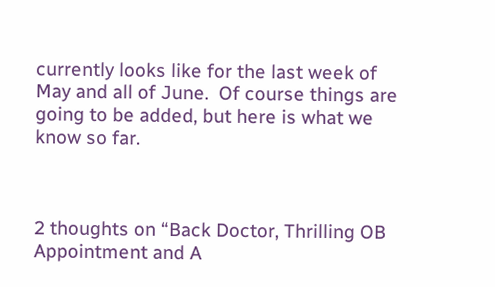currently looks like for the last week of May and all of June.  Of course things are going to be added, but here is what we know so far.



2 thoughts on “Back Doctor, Thrilling OB Appointment and A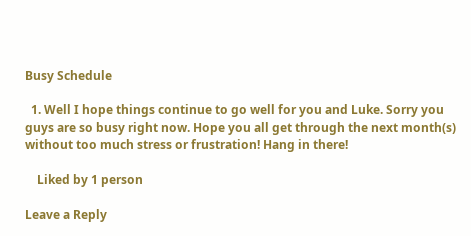Busy Schedule

  1. Well I hope things continue to go well for you and Luke. Sorry you guys are so busy right now. Hope you all get through the next month(s) without too much stress or frustration! Hang in there!

    Liked by 1 person

Leave a Reply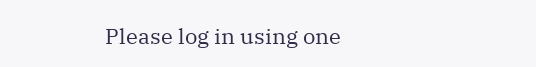Please log in using one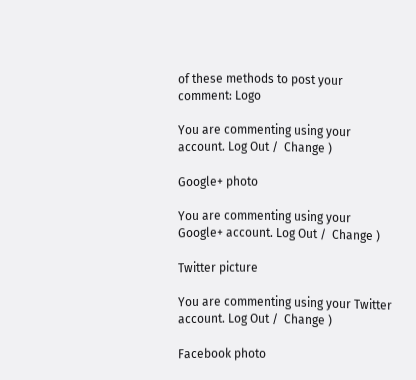of these methods to post your comment: Logo

You are commenting using your account. Log Out /  Change )

Google+ photo

You are commenting using your Google+ account. Log Out /  Change )

Twitter picture

You are commenting using your Twitter account. Log Out /  Change )

Facebook photo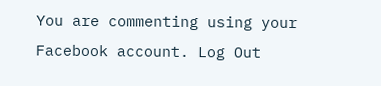You are commenting using your Facebook account. Log Out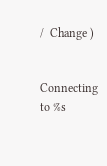/  Change )


Connecting to %s